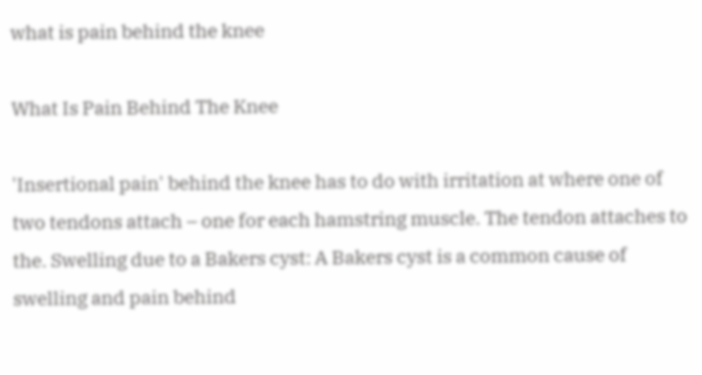what is pain behind the knee

What Is Pain Behind The Knee

'Insertional pain' behind the knee has to do with irritation at where one of two tendons attach – one for each hamstring muscle. The tendon attaches to the. Swelling due to a Bakers cyst: A Bakers cyst is a common cause of swelling and pain behind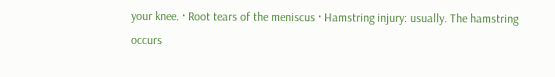your knee. · Root tears of the meniscus · Hamstring injury: usually. The hamstring occurs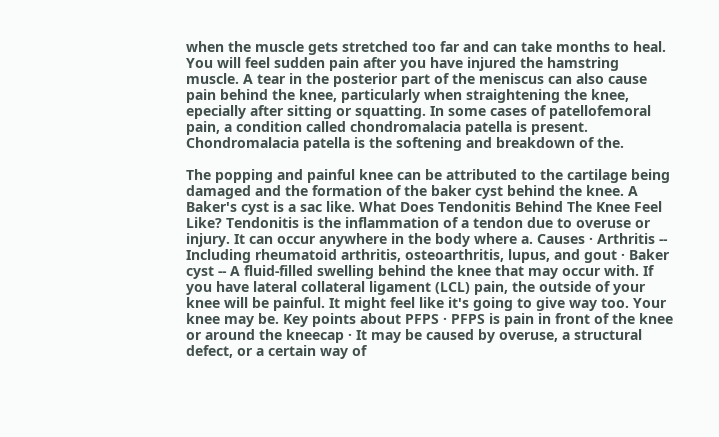when the muscle gets stretched too far and can take months to heal. You will feel sudden pain after you have injured the hamstring muscle. A tear in the posterior part of the meniscus can also cause pain behind the knee, particularly when straightening the knee, epecially after sitting or squatting. In some cases of patellofemoral pain, a condition called chondromalacia patella is present. Chondromalacia patella is the softening and breakdown of the.

The popping and painful knee can be attributed to the cartilage being damaged and the formation of the baker cyst behind the knee. A Baker's cyst is a sac like. What Does Tendonitis Behind The Knee Feel Like? Tendonitis is the inflammation of a tendon due to overuse or injury. It can occur anywhere in the body where a. Causes · Arthritis -- Including rheumatoid arthritis, osteoarthritis, lupus, and gout · Baker cyst -- A fluid-filled swelling behind the knee that may occur with. If you have lateral collateral ligament (LCL) pain, the outside of your knee will be painful. It might feel like it's going to give way too. Your knee may be. Key points about PFPS · PFPS is pain in front of the knee or around the kneecap · It may be caused by overuse, a structural defect, or a certain way of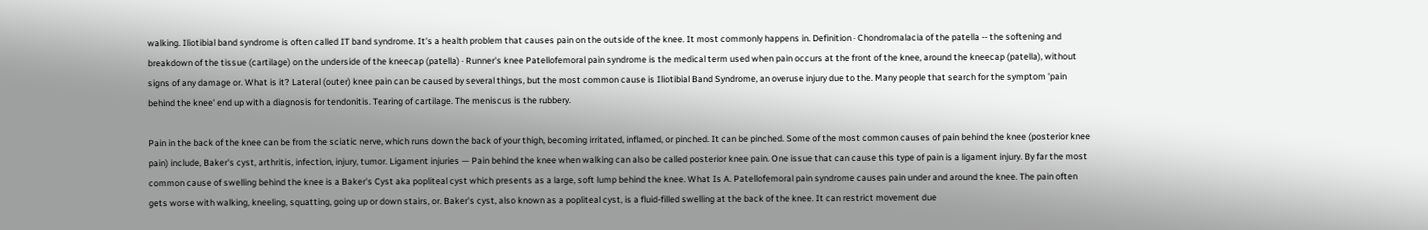walking. Iliotibial band syndrome is often called IT band syndrome. It's a health problem that causes pain on the outside of the knee. It most commonly happens in. Definition · Chondromalacia of the patella -- the softening and breakdown of the tissue (cartilage) on the underside of the kneecap (patella) · Runner's knee Patellofemoral pain syndrome is the medical term used when pain occurs at the front of the knee, around the kneecap (patella), without signs of any damage or. What is it? Lateral (outer) knee pain can be caused by several things, but the most common cause is Iliotibial Band Syndrome, an overuse injury due to the. Many people that search for the symptom 'pain behind the knee' end up with a diagnosis for tendonitis. Tearing of cartilage. The meniscus is the rubbery.

Pain in the back of the knee can be from the sciatic nerve, which runs down the back of your thigh, becoming irritated, inflamed, or pinched. It can be pinched. Some of the most common causes of pain behind the knee (posterior knee pain) include, Baker's cyst, arthritis, infection, injury, tumor. Ligament injuries — Pain behind the knee when walking can also be called posterior knee pain. One issue that can cause this type of pain is a ligament injury. By far the most common cause of swelling behind the knee is a Baker's Cyst aka popliteal cyst which presents as a large, soft lump behind the knee. What Is A. Patellofemoral pain syndrome causes pain under and around the knee. The pain often gets worse with walking, kneeling, squatting, going up or down stairs, or. Baker's cyst, also known as a popliteal cyst, is a fluid-filled swelling at the back of the knee. It can restrict movement due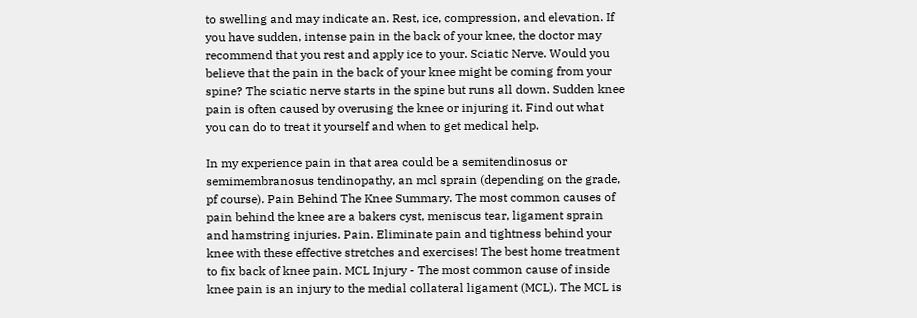to swelling and may indicate an. Rest, ice, compression, and elevation. If you have sudden, intense pain in the back of your knee, the doctor may recommend that you rest and apply ice to your. Sciatic Nerve. Would you believe that the pain in the back of your knee might be coming from your spine? The sciatic nerve starts in the spine but runs all down. Sudden knee pain is often caused by overusing the knee or injuring it. Find out what you can do to treat it yourself and when to get medical help.

In my experience pain in that area could be a semitendinosus or semimembranosus tendinopathy, an mcl sprain (depending on the grade, pf course). Pain Behind The Knee Summary. The most common causes of pain behind the knee are a bakers cyst, meniscus tear, ligament sprain and hamstring injuries. Pain. Eliminate pain and tightness behind your knee with these effective stretches and exercises! The best home treatment to fix back of knee pain. MCL Injury - The most common cause of inside knee pain is an injury to the medial collateral ligament (MCL). The MCL is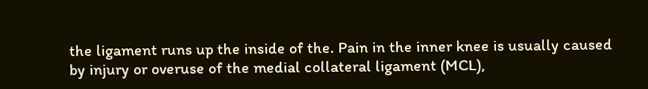the ligament runs up the inside of the. Pain in the inner knee is usually caused by injury or overuse of the medial collateral ligament (MCL),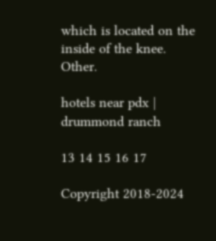which is located on the inside of the knee. Other.

hotels near pdx | drummond ranch

13 14 15 16 17

Copyright 2018-2024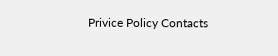Privice Policy Contacts